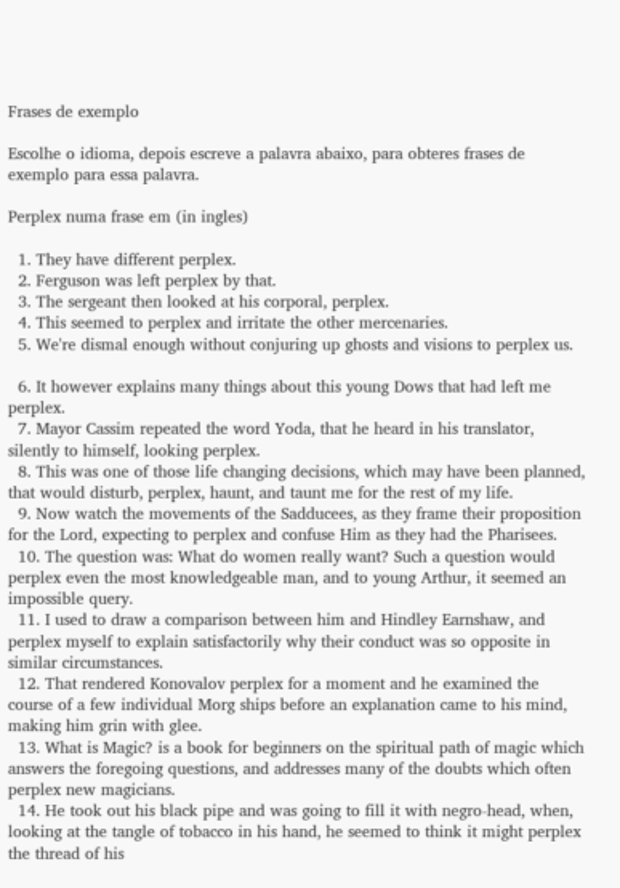Frases de exemplo

Escolhe o idioma, depois escreve a palavra abaixo, para obteres frases de exemplo para essa palavra.

Perplex numa frase em (in ingles)

  1. They have different perplex.
  2. Ferguson was left perplex by that.
  3. The sergeant then looked at his corporal, perplex.
  4. This seemed to perplex and irritate the other mercenaries.
  5. We're dismal enough without conjuring up ghosts and visions to perplex us.

  6. It however explains many things about this young Dows that had left me perplex.
  7. Mayor Cassim repeated the word Yoda, that he heard in his translator, silently to himself, looking perplex.
  8. This was one of those life changing decisions, which may have been planned, that would disturb, perplex, haunt, and taunt me for the rest of my life.
  9. Now watch the movements of the Sadducees, as they frame their proposition for the Lord, expecting to perplex and confuse Him as they had the Pharisees.
  10. The question was: What do women really want? Such a question would perplex even the most knowledgeable man, and to young Arthur, it seemed an impossible query.
  11. I used to draw a comparison between him and Hindley Earnshaw, and perplex myself to explain satisfactorily why their conduct was so opposite in similar circumstances.
  12. That rendered Konovalov perplex for a moment and he examined the course of a few individual Morg ships before an explanation came to his mind, making him grin with glee.
  13. What is Magic? is a book for beginners on the spiritual path of magic which answers the foregoing questions, and addresses many of the doubts which often perplex new magicians.
  14. He took out his black pipe and was going to fill it with negro-head, when, looking at the tangle of tobacco in his hand, he seemed to think it might perplex the thread of his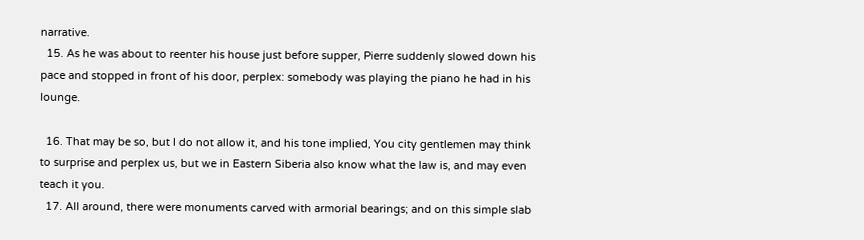narrative.
  15. As he was about to reenter his house just before supper, Pierre suddenly slowed down his pace and stopped in front of his door, perplex: somebody was playing the piano he had in his lounge.

  16. That may be so, but I do not allow it, and his tone implied, You city gentlemen may think to surprise and perplex us, but we in Eastern Siberia also know what the law is, and may even teach it you.
  17. All around, there were monuments carved with armorial bearings; and on this simple slab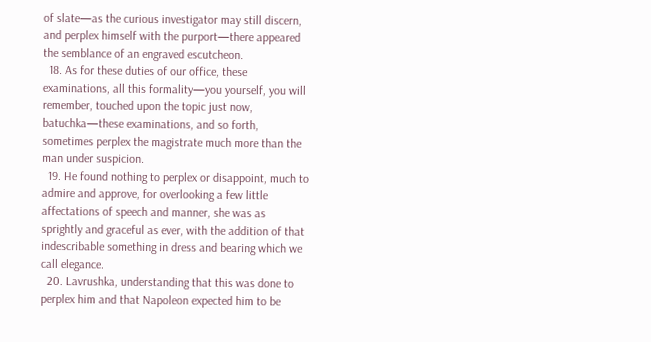of slate—as the curious investigator may still discern, and perplex himself with the purport—there appeared the semblance of an engraved escutcheon.
  18. As for these duties of our office, these examinations, all this formality—you yourself, you will remember, touched upon the topic just now, batuchka—these examinations, and so forth, sometimes perplex the magistrate much more than the man under suspicion.
  19. He found nothing to perplex or disappoint, much to admire and approve, for overlooking a few little affectations of speech and manner, she was as sprightly and graceful as ever, with the addition of that indescribable something in dress and bearing which we call elegance.
  20. Lavrushka, understanding that this was done to perplex him and that Napoleon expected him to be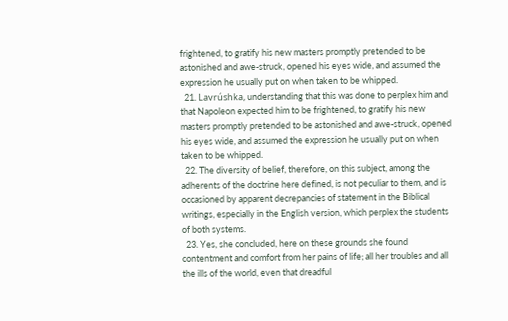frightened, to gratify his new masters promptly pretended to be astonished and awe-struck, opened his eyes wide, and assumed the expression he usually put on when taken to be whipped.
  21. Lavrúshka, understanding that this was done to perplex him and that Napoleon expected him to be frightened, to gratify his new masters promptly pretended to be astonished and awe-struck, opened his eyes wide, and assumed the expression he usually put on when taken to be whipped.
  22. The diversity of belief, therefore, on this subject, among the adherents of the doctrine here defined, is not peculiar to them, and is occasioned by apparent decrepancies of statement in the Biblical writings, especially in the English version, which perplex the students of both systems.
  23. Yes, she concluded, here on these grounds she found contentment and comfort from her pains of life; all her troubles and all the ills of the world, even that dreadful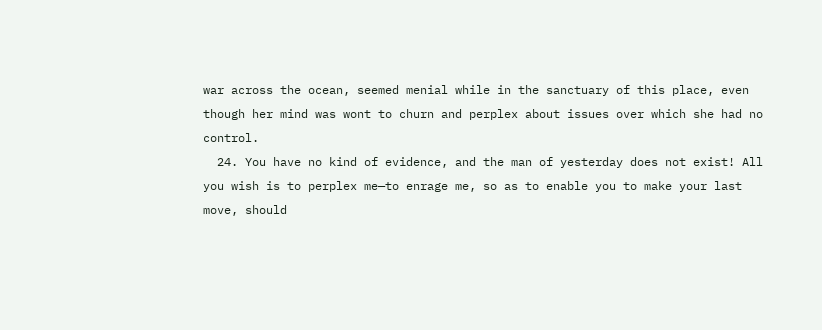war across the ocean, seemed menial while in the sanctuary of this place, even though her mind was wont to churn and perplex about issues over which she had no control.
  24. You have no kind of evidence, and the man of yesterday does not exist! All you wish is to perplex me—to enrage me, so as to enable you to make your last move, should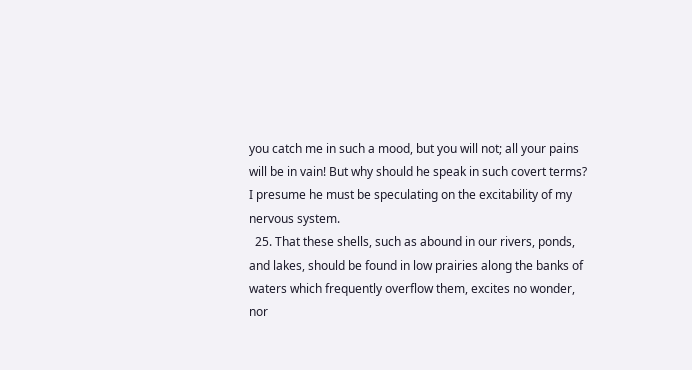you catch me in such a mood, but you will not; all your pains will be in vain! But why should he speak in such covert terms? I presume he must be speculating on the excitability of my nervous system.
  25. That these shells, such as abound in our rivers, ponds, and lakes, should be found in low prairies along the banks of waters which frequently overflow them, excites no wonder, nor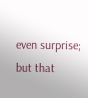even surprise; but that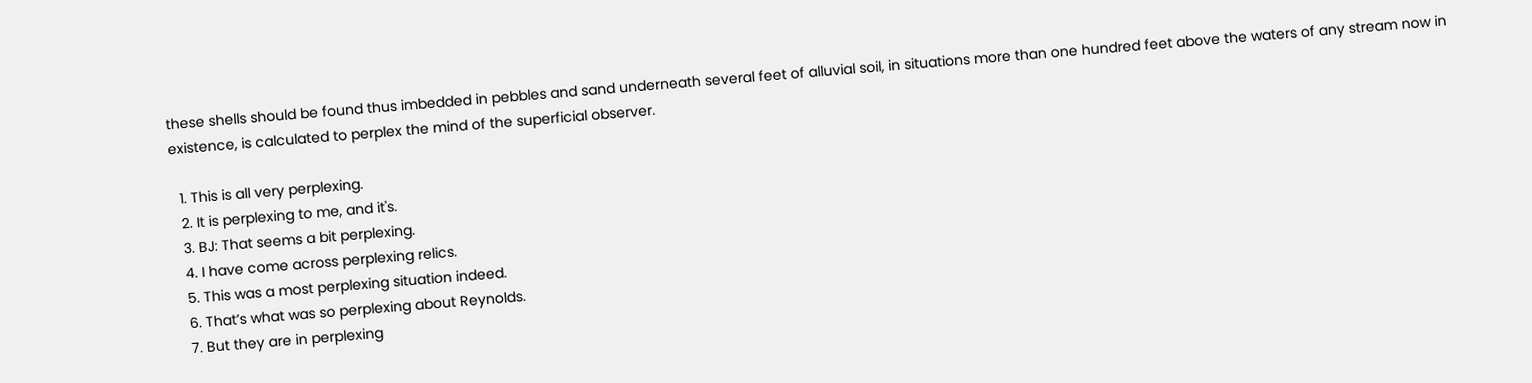these shells should be found thus imbedded in pebbles and sand underneath several feet of alluvial soil, in situations more than one hundred feet above the waters of any stream now in existence, is calculated to perplex the mind of the superficial observer.

  1. This is all very perplexing.
  2. It is perplexing to me, and it's.
  3. BJ: That seems a bit perplexing.
  4. I have come across perplexing relics.
  5. This was a most perplexing situation indeed.
  6. That’s what was so perplexing about Reynolds.
  7. But they are in perplexing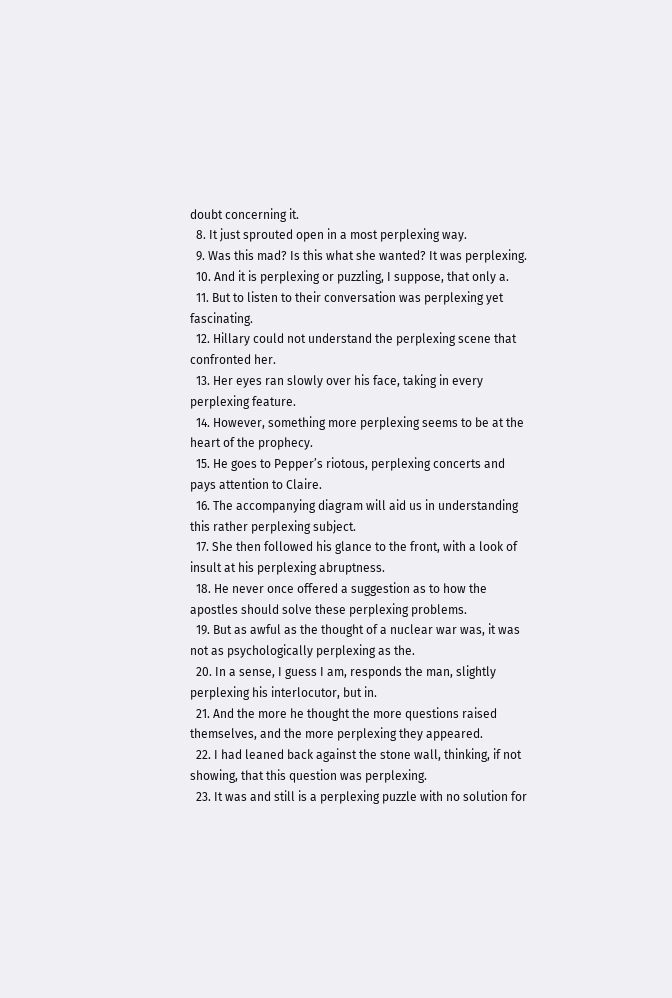doubt concerning it.
  8. It just sprouted open in a most perplexing way.
  9. Was this mad? Is this what she wanted? It was perplexing.
  10. And it is perplexing or puzzling, I suppose, that only a.
  11. But to listen to their conversation was perplexing yet fascinating.
  12. Hillary could not understand the perplexing scene that confronted her.
  13. Her eyes ran slowly over his face, taking in every perplexing feature.
  14. However, something more perplexing seems to be at the heart of the prophecy.
  15. He goes to Pepper’s riotous, perplexing concerts and pays attention to Claire.
  16. The accompanying diagram will aid us in understanding this rather perplexing subject.
  17. She then followed his glance to the front, with a look of insult at his perplexing abruptness.
  18. He never once offered a suggestion as to how the apostles should solve these perplexing problems.
  19. But as awful as the thought of a nuclear war was, it was not as psychologically perplexing as the.
  20. In a sense, I guess I am, responds the man, slightly perplexing his interlocutor, but in.
  21. And the more he thought the more questions raised themselves, and the more perplexing they appeared.
  22. I had leaned back against the stone wall, thinking, if not showing, that this question was perplexing.
  23. It was and still is a perplexing puzzle with no solution for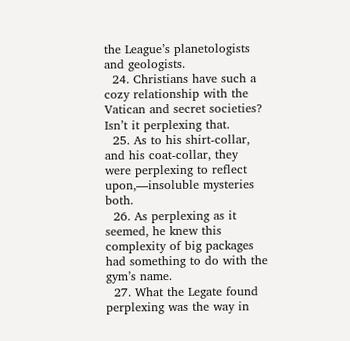the League’s planetologists and geologists.
  24. Christians have such a cozy relationship with the Vatican and secret societies? Isn’t it perplexing that.
  25. As to his shirt-collar, and his coat-collar, they were perplexing to reflect upon,—insoluble mysteries both.
  26. As perplexing as it seemed, he knew this complexity of big packages had something to do with the gym’s name.
  27. What the Legate found perplexing was the way in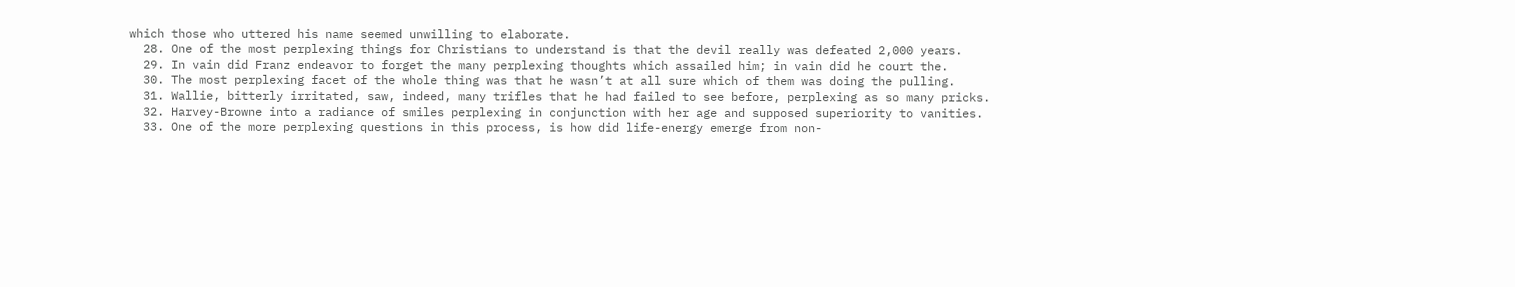which those who uttered his name seemed unwilling to elaborate.
  28. One of the most perplexing things for Christians to understand is that the devil really was defeated 2,000 years.
  29. In vain did Franz endeavor to forget the many perplexing thoughts which assailed him; in vain did he court the.
  30. The most perplexing facet of the whole thing was that he wasn’t at all sure which of them was doing the pulling.
  31. Wallie, bitterly irritated, saw, indeed, many trifles that he had failed to see before, perplexing as so many pricks.
  32. Harvey-Browne into a radiance of smiles perplexing in conjunction with her age and supposed superiority to vanities.
  33. One of the more perplexing questions in this process, is how did life-energy emerge from non-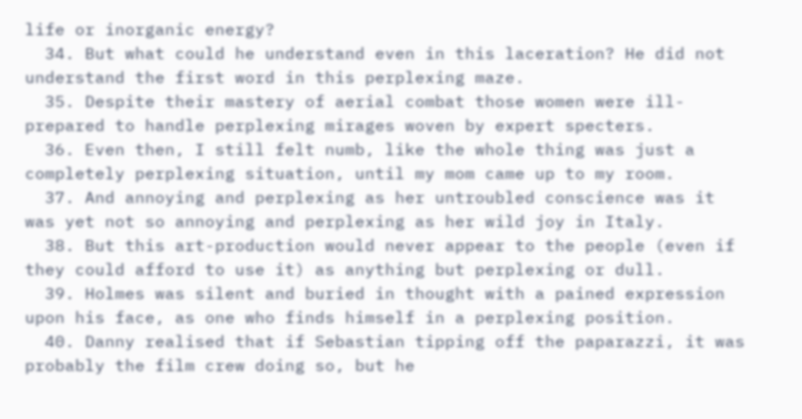life or inorganic energy?
  34. But what could he understand even in this laceration? He did not understand the first word in this perplexing maze.
  35. Despite their mastery of aerial combat those women were ill-prepared to handle perplexing mirages woven by expert specters.
  36. Even then, I still felt numb, like the whole thing was just a completely perplexing situation, until my mom came up to my room.
  37. And annoying and perplexing as her untroubled conscience was it was yet not so annoying and perplexing as her wild joy in Italy.
  38. But this art-production would never appear to the people (even if they could afford to use it) as anything but perplexing or dull.
  39. Holmes was silent and buried in thought with a pained expression upon his face, as one who finds himself in a perplexing position.
  40. Danny realised that if Sebastian tipping off the paparazzi, it was probably the film crew doing so, but he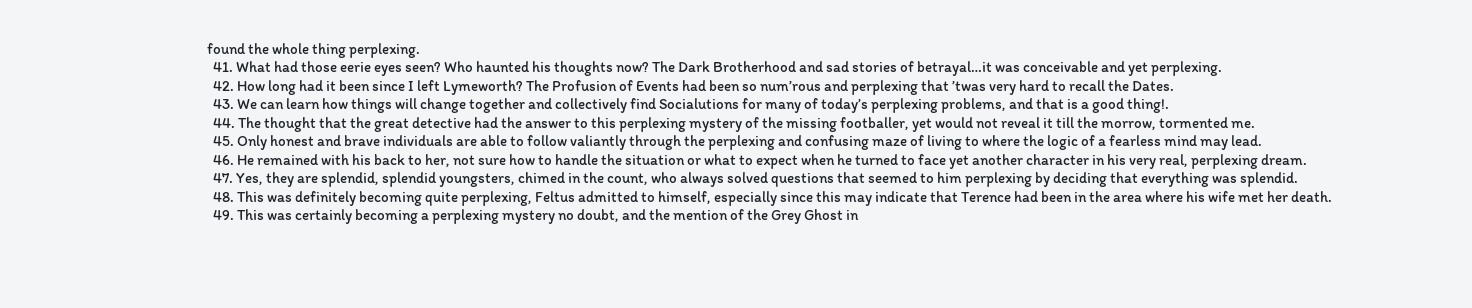found the whole thing perplexing.
  41. What had those eerie eyes seen? Who haunted his thoughts now? The Dark Brotherhood and sad stories of betrayal…it was conceivable and yet perplexing.
  42. How long had it been since I left Lymeworth? The Profusion of Events had been so num’rous and perplexing that ’twas very hard to recall the Dates.
  43. We can learn how things will change together and collectively find Socialutions for many of today’s perplexing problems, and that is a good thing!.
  44. The thought that the great detective had the answer to this perplexing mystery of the missing footballer, yet would not reveal it till the morrow, tormented me.
  45. Only honest and brave individuals are able to follow valiantly through the perplexing and confusing maze of living to where the logic of a fearless mind may lead.
  46. He remained with his back to her, not sure how to handle the situation or what to expect when he turned to face yet another character in his very real, perplexing dream.
  47. Yes, they are splendid, splendid youngsters, chimed in the count, who always solved questions that seemed to him perplexing by deciding that everything was splendid.
  48. This was definitely becoming quite perplexing, Feltus admitted to himself, especially since this may indicate that Terence had been in the area where his wife met her death.
  49. This was certainly becoming a perplexing mystery no doubt, and the mention of the Grey Ghost in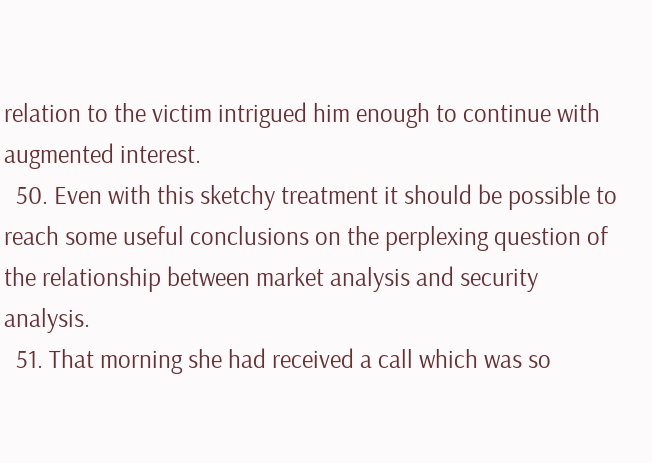relation to the victim intrigued him enough to continue with augmented interest.
  50. Even with this sketchy treatment it should be possible to reach some useful conclusions on the perplexing question of the relationship between market analysis and security analysis.
  51. That morning she had received a call which was so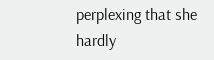perplexing that she hardly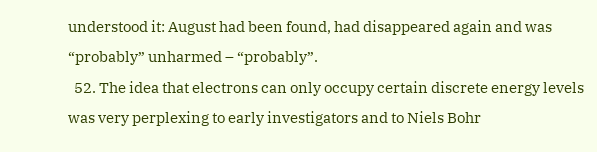understood it: August had been found, had disappeared again and was “probably” unharmed – “probably”.
  52. The idea that electrons can only occupy certain discrete energy levels was very perplexing to early investigators and to Niels Bohr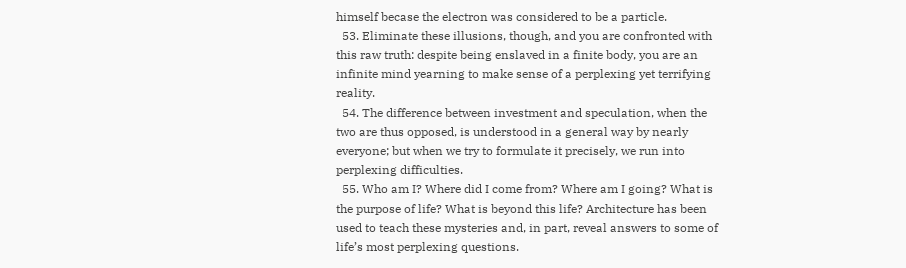himself becase the electron was considered to be a particle.
  53. Eliminate these illusions, though, and you are confronted with this raw truth: despite being enslaved in a finite body, you are an infinite mind yearning to make sense of a perplexing yet terrifying reality.
  54. The difference between investment and speculation, when the two are thus opposed, is understood in a general way by nearly everyone; but when we try to formulate it precisely, we run into perplexing difficulties.
  55. Who am I? Where did I come from? Where am I going? What is the purpose of life? What is beyond this life? Architecture has been used to teach these mysteries and, in part, reveal answers to some of life’s most perplexing questions.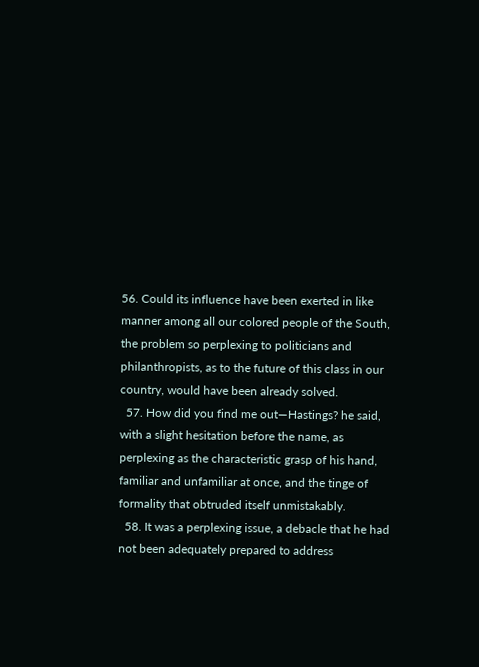56. Could its influence have been exerted in like manner among all our colored people of the South, the problem so perplexing to politicians and philanthropists, as to the future of this class in our country, would have been already solved.
  57. How did you find me out—Hastings? he said, with a slight hesitation before the name, as perplexing as the characteristic grasp of his hand, familiar and unfamiliar at once, and the tinge of formality that obtruded itself unmistakably.
  58. It was a perplexing issue, a debacle that he had not been adequately prepared to address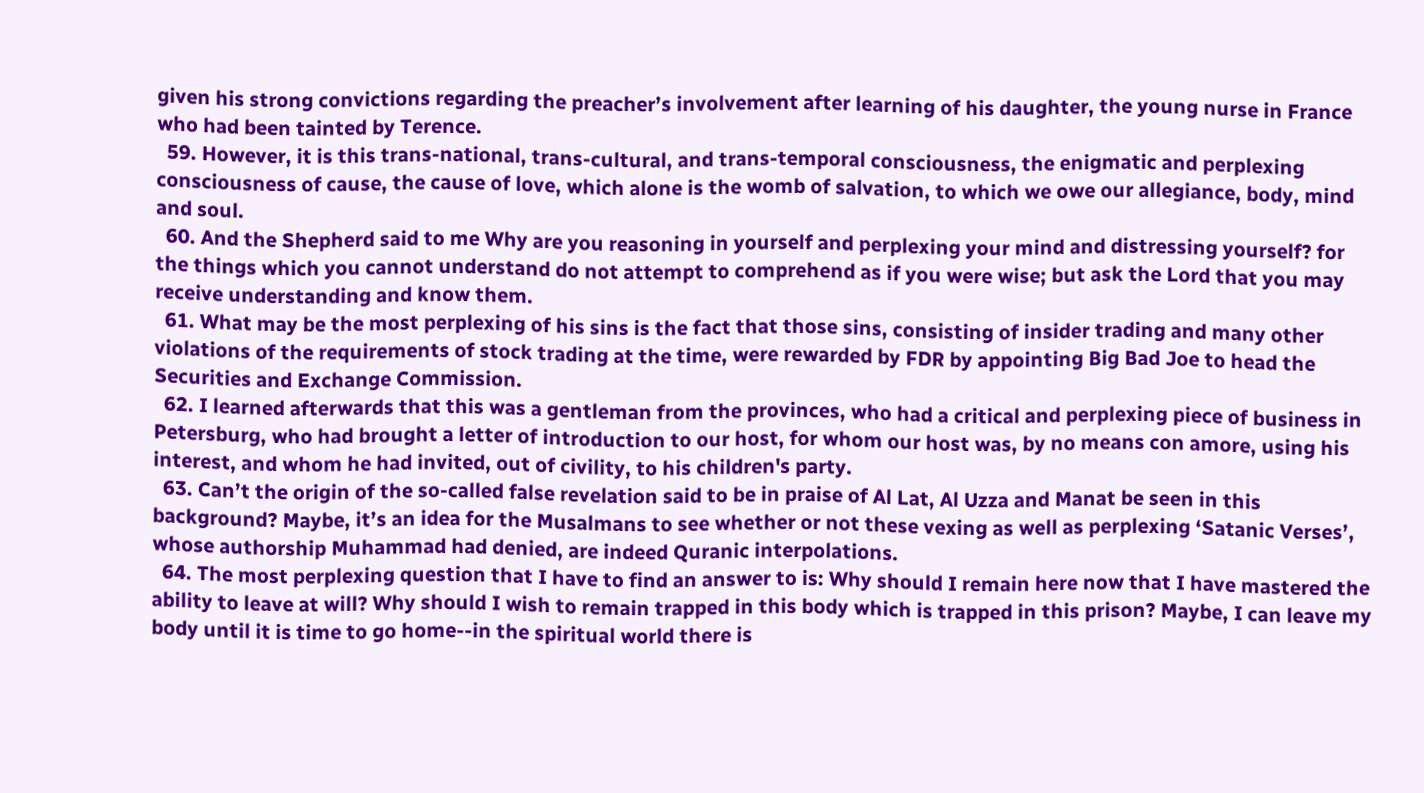given his strong convictions regarding the preacher’s involvement after learning of his daughter, the young nurse in France who had been tainted by Terence.
  59. However, it is this trans-national, trans-cultural, and trans-temporal consciousness, the enigmatic and perplexing consciousness of cause, the cause of love, which alone is the womb of salvation, to which we owe our allegiance, body, mind and soul.
  60. And the Shepherd said to me Why are you reasoning in yourself and perplexing your mind and distressing yourself? for the things which you cannot understand do not attempt to comprehend as if you were wise; but ask the Lord that you may receive understanding and know them.
  61. What may be the most perplexing of his sins is the fact that those sins, consisting of insider trading and many other violations of the requirements of stock trading at the time, were rewarded by FDR by appointing Big Bad Joe to head the Securities and Exchange Commission.
  62. I learned afterwards that this was a gentleman from the provinces, who had a critical and perplexing piece of business in Petersburg, who had brought a letter of introduction to our host, for whom our host was, by no means con amore, using his interest, and whom he had invited, out of civility, to his children's party.
  63. Can’t the origin of the so-called false revelation said to be in praise of Al Lat, Al Uzza and Manat be seen in this background? Maybe, it’s an idea for the Musalmans to see whether or not these vexing as well as perplexing ‘Satanic Verses’, whose authorship Muhammad had denied, are indeed Quranic interpolations.
  64. The most perplexing question that I have to find an answer to is: Why should I remain here now that I have mastered the ability to leave at will? Why should I wish to remain trapped in this body which is trapped in this prison? Maybe, I can leave my body until it is time to go home--in the spiritual world there is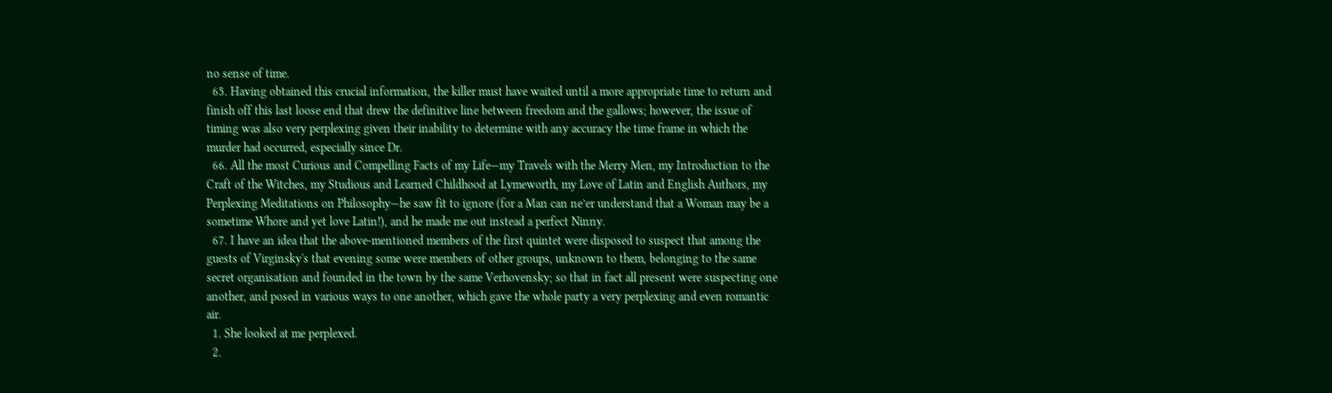no sense of time.
  65. Having obtained this crucial information, the killer must have waited until a more appropriate time to return and finish off this last loose end that drew the definitive line between freedom and the gallows; however, the issue of timing was also very perplexing given their inability to determine with any accuracy the time frame in which the murder had occurred, especially since Dr.
  66. All the most Curious and Compelling Facts of my Life—my Travels with the Merry Men, my Introduction to the Craft of the Witches, my Studious and Learned Childhood at Lymeworth, my Love of Latin and English Authors, my Perplexing Meditations on Philosophy—he saw fit to ignore (for a Man can ne’er understand that a Woman may be a sometime Whore and yet love Latin!), and he made me out instead a perfect Ninny.
  67. I have an idea that the above-mentioned members of the first quintet were disposed to suspect that among the guests of Virginsky's that evening some were members of other groups, unknown to them, belonging to the same secret organisation and founded in the town by the same Verhovensky; so that in fact all present were suspecting one another, and posed in various ways to one another, which gave the whole party a very perplexing and even romantic air.
  1. She looked at me perplexed.
  2.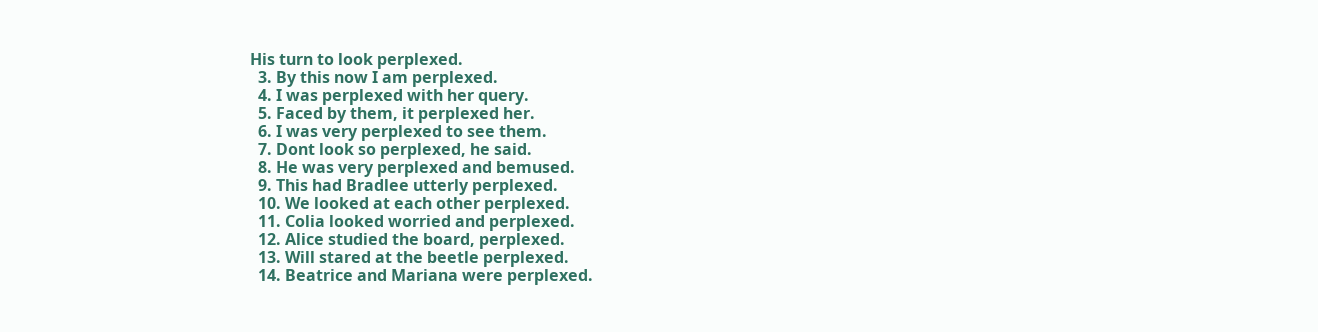His turn to look perplexed.
  3. By this now I am perplexed.
  4. I was perplexed with her query.
  5. Faced by them, it perplexed her.
  6. I was very perplexed to see them.
  7. Dont look so perplexed, he said.
  8. He was very perplexed and bemused.
  9. This had Bradlee utterly perplexed.
  10. We looked at each other perplexed.
  11. Colia looked worried and perplexed.
  12. Alice studied the board, perplexed.
  13. Will stared at the beetle perplexed.
  14. Beatrice and Mariana were perplexed.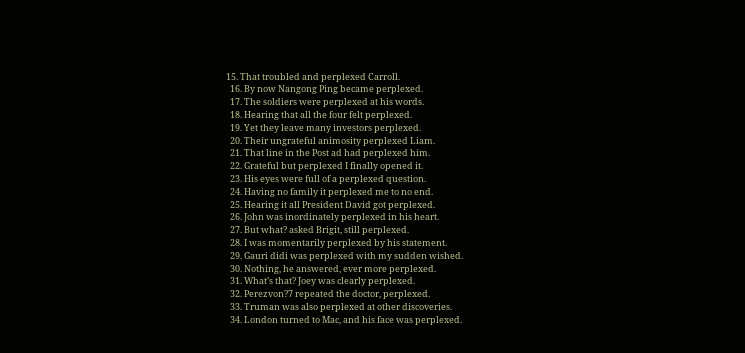15. That troubled and perplexed Carroll.
  16. By now Nangong Ping became perplexed.
  17. The soldiers were perplexed at his words.
  18. Hearing that all the four felt perplexed.
  19. Yet they leave many investors perplexed.
  20. Their ungrateful animosity perplexed Liam.
  21. That line in the Post ad had perplexed him.
  22. Grateful but perplexed I finally opened it.
  23. His eyes were full of a perplexed question.
  24. Having no family it perplexed me to no end.
  25. Hearing it all President David got perplexed.
  26. John was inordinately perplexed in his heart.
  27. But what? asked Brigit, still perplexed.
  28. I was momentarily perplexed by his statement.
  29. Gauri didi was perplexed with my sudden wished.
  30. Nothing, he answered, ever more perplexed.
  31. What’s that? Joey was clearly perplexed.
  32. Perezvon?7 repeated the doctor, perplexed.
  33. Truman was also perplexed at other discoveries.
  34. London turned to Mac, and his face was perplexed.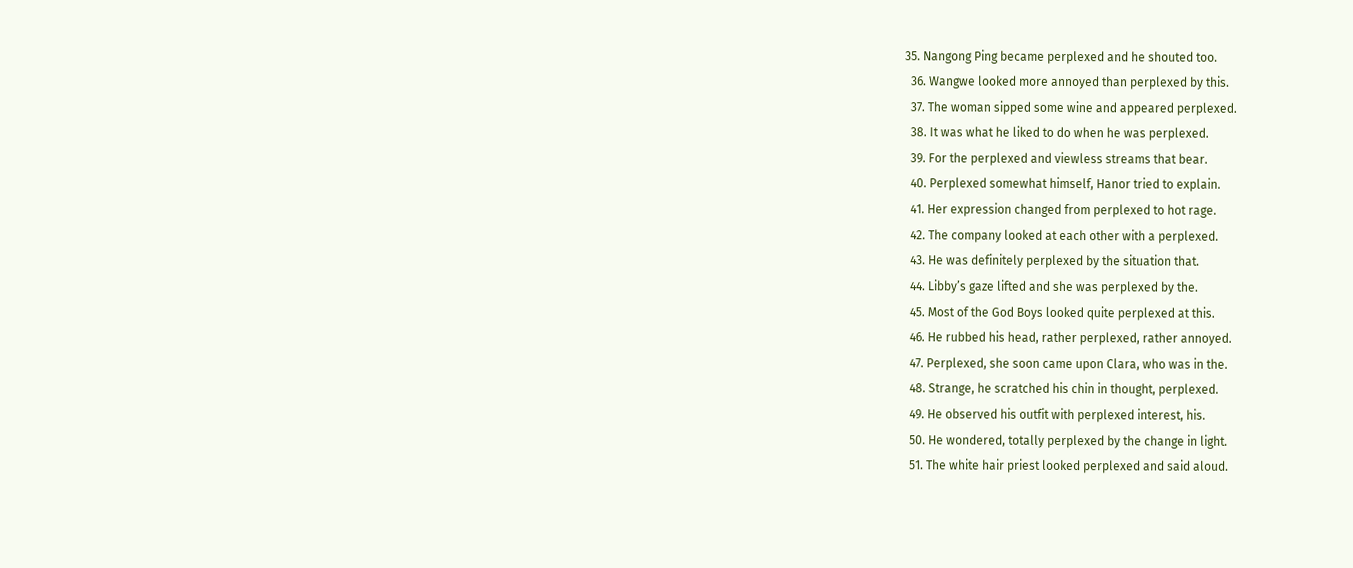35. Nangong Ping became perplexed and he shouted too.
  36. Wangwe looked more annoyed than perplexed by this.
  37. The woman sipped some wine and appeared perplexed.
  38. It was what he liked to do when he was perplexed.
  39. For the perplexed and viewless streams that bear.
  40. Perplexed somewhat himself, Hanor tried to explain.
  41. Her expression changed from perplexed to hot rage.
  42. The company looked at each other with a perplexed.
  43. He was definitely perplexed by the situation that.
  44. Libby’s gaze lifted and she was perplexed by the.
  45. Most of the God Boys looked quite perplexed at this.
  46. He rubbed his head, rather perplexed, rather annoyed.
  47. Perplexed, she soon came upon Clara, who was in the.
  48. Strange, he scratched his chin in thought, perplexed.
  49. He observed his outfit with perplexed interest, his.
  50. He wondered, totally perplexed by the change in light.
  51. The white hair priest looked perplexed and said aloud.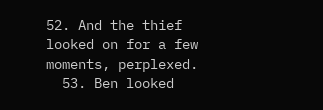52. And the thief looked on for a few moments, perplexed.
  53. Ben looked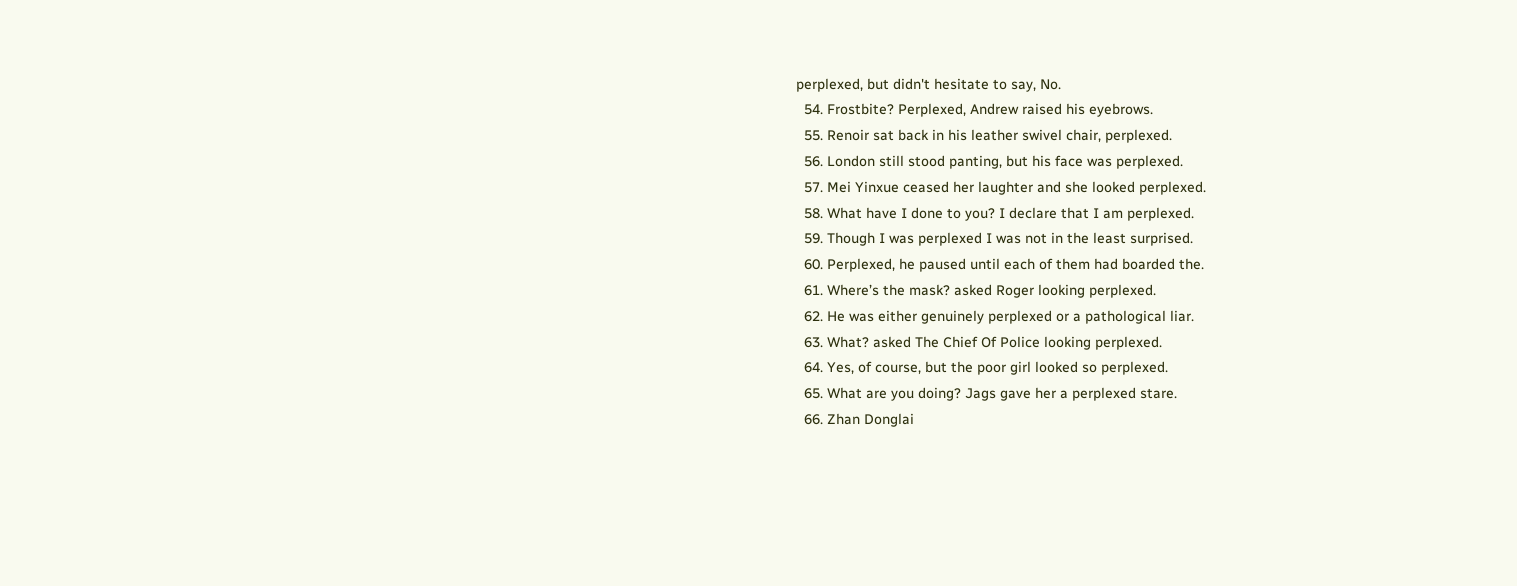perplexed, but didn't hesitate to say, No.
  54. Frostbite? Perplexed, Andrew raised his eyebrows.
  55. Renoir sat back in his leather swivel chair, perplexed.
  56. London still stood panting, but his face was perplexed.
  57. Mei Yinxue ceased her laughter and she looked perplexed.
  58. What have I done to you? I declare that I am perplexed.
  59. Though I was perplexed I was not in the least surprised.
  60. Perplexed, he paused until each of them had boarded the.
  61. Where’s the mask? asked Roger looking perplexed.
  62. He was either genuinely perplexed or a pathological liar.
  63. What? asked The Chief Of Police looking perplexed.
  64. Yes, of course, but the poor girl looked so perplexed.
  65. What are you doing? Jags gave her a perplexed stare.
  66. Zhan Donglai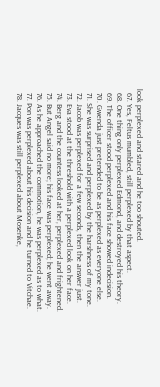look perplexed and stared and he too shouted.
  67. Yes, Feltus mumbled, still perplexed by that aspect.
  68. One thing only perplexed Edmond, and destroyed his theory.
  69. The officer stood perplexed and his face showed indecision.
  70. Gwenda just pretended to be as perplexed as everyone else.
  71. She was surprised and perplexed by the harshness of my tone.
  72. Jacob was perplexed for a few seconds, then the answer just.
  73. Eva stood at the threshold with a perplexed look on her face.
  74. Berg and the countess looked at her, perplexed and frightened.
  75. But Angel said no more; his face was perplexed; he went away.
  76. As he approached the commotion, he was perplexed as to what.
  77. Pon was perplexed about his decision and he turned to Vitchae.
  78. Jacques was still perplexed about Mosenke,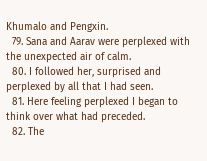Khumalo and Pengxin.
  79. Sana and Aarav were perplexed with the unexpected air of calm.
  80. I followed her, surprised and perplexed by all that I had seen.
  81. Here feeling perplexed I began to think over what had preceded.
  82. The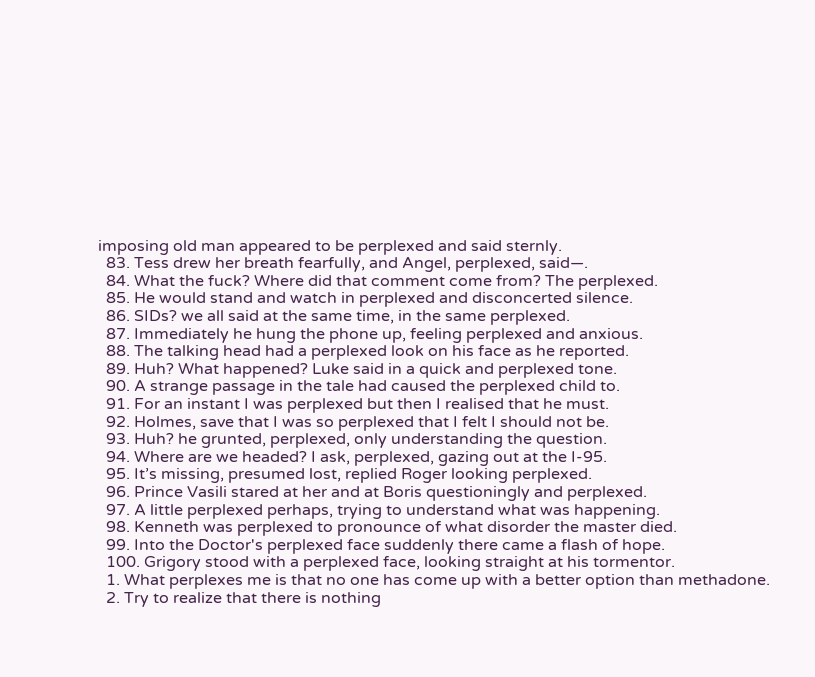imposing old man appeared to be perplexed and said sternly.
  83. Tess drew her breath fearfully, and Angel, perplexed, said—.
  84. What the fuck? Where did that comment come from? The perplexed.
  85. He would stand and watch in perplexed and disconcerted silence.
  86. SIDs? we all said at the same time, in the same perplexed.
  87. Immediately he hung the phone up, feeling perplexed and anxious.
  88. The talking head had a perplexed look on his face as he reported.
  89. Huh? What happened? Luke said in a quick and perplexed tone.
  90. A strange passage in the tale had caused the perplexed child to.
  91. For an instant I was perplexed but then I realised that he must.
  92. Holmes, save that I was so perplexed that I felt I should not be.
  93. Huh? he grunted, perplexed, only understanding the question.
  94. Where are we headed? I ask, perplexed, gazing out at the I-95.
  95. It’s missing, presumed lost, replied Roger looking perplexed.
  96. Prince Vasili stared at her and at Boris questioningly and perplexed.
  97. A little perplexed perhaps, trying to understand what was happening.
  98. Kenneth was perplexed to pronounce of what disorder the master died.
  99. Into the Doctor's perplexed face suddenly there came a flash of hope.
  100. Grigory stood with a perplexed face, looking straight at his tormentor.
  1. What perplexes me is that no one has come up with a better option than methadone.
  2. Try to realize that there is nothing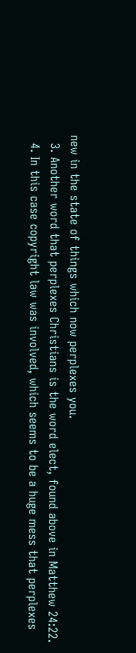new in the state of things which now perplexes you.
  3. Another word that perplexes Christians is the word elect, found above in Matthew 24:22.
  4. In this case copyright law was involved, which seems to be a huge mess that perplexes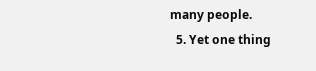many people.
  5. Yet one thing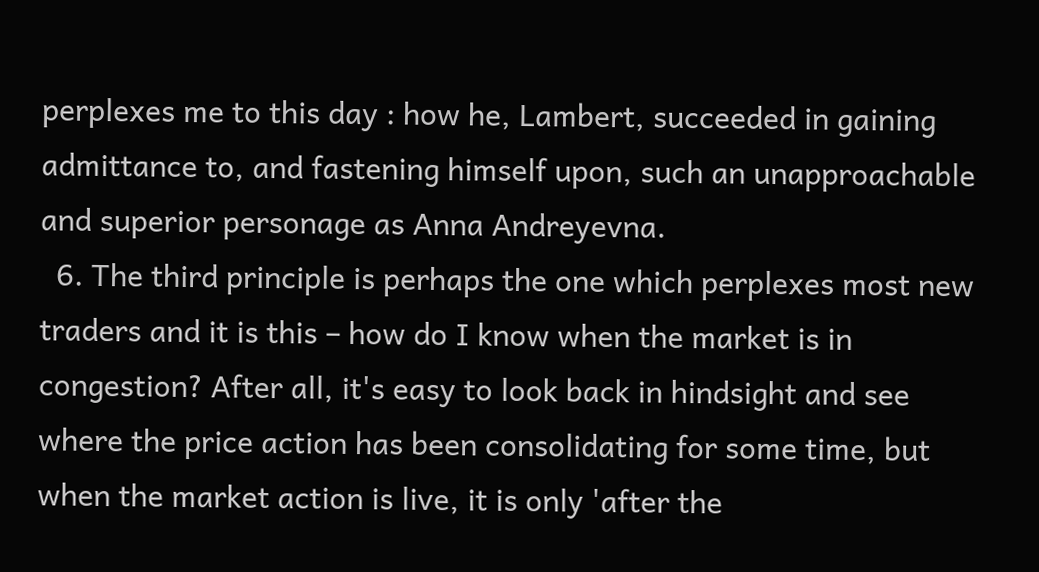perplexes me to this day : how he, Lambert, succeeded in gaining admittance to, and fastening himself upon, such an unapproachable and superior personage as Anna Andreyevna.
  6. The third principle is perhaps the one which perplexes most new traders and it is this – how do I know when the market is in congestion? After all, it's easy to look back in hindsight and see where the price action has been consolidating for some time, but when the market action is live, it is only 'after the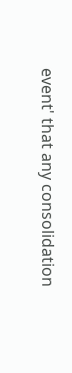event' that any consolidation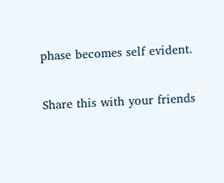phase becomes self evident.

Share this with your friends